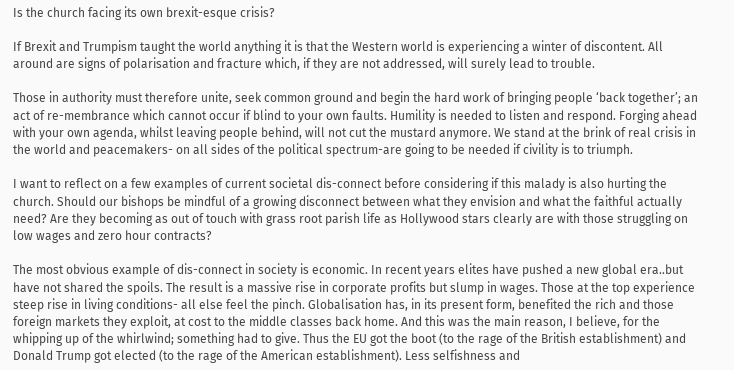Is the church facing its own brexit-esque crisis?

If Brexit and Trumpism taught the world anything it is that the Western world is experiencing a winter of discontent. All around are signs of polarisation and fracture which, if they are not addressed, will surely lead to trouble.

Those in authority must therefore unite, seek common ground and begin the hard work of bringing people ‘back together’; an act of re-membrance which cannot occur if blind to your own faults. Humility is needed to listen and respond. Forging ahead with your own agenda, whilst leaving people behind, will not cut the mustard anymore. We stand at the brink of real crisis in the world and peacemakers- on all sides of the political spectrum-are going to be needed if civility is to triumph.

I want to reflect on a few examples of current societal dis-connect before considering if this malady is also hurting the church. Should our bishops be mindful of a growing disconnect between what they envision and what the faithful actually need? Are they becoming as out of touch with grass root parish life as Hollywood stars clearly are with those struggling on low wages and zero hour contracts?

The most obvious example of dis-connect in society is economic. In recent years elites have pushed a new global era..but have not shared the spoils. The result is a massive rise in corporate profits but slump in wages. Those at the top experience steep rise in living conditions- all else feel the pinch. Globalisation has, in its present form, benefited the rich and those foreign markets they exploit, at cost to the middle classes back home. And this was the main reason, I believe, for the whipping up of the whirlwind; something had to give. Thus the EU got the boot (to the rage of the British establishment) and Donald Trump got elected (to the rage of the American establishment). Less selfishness and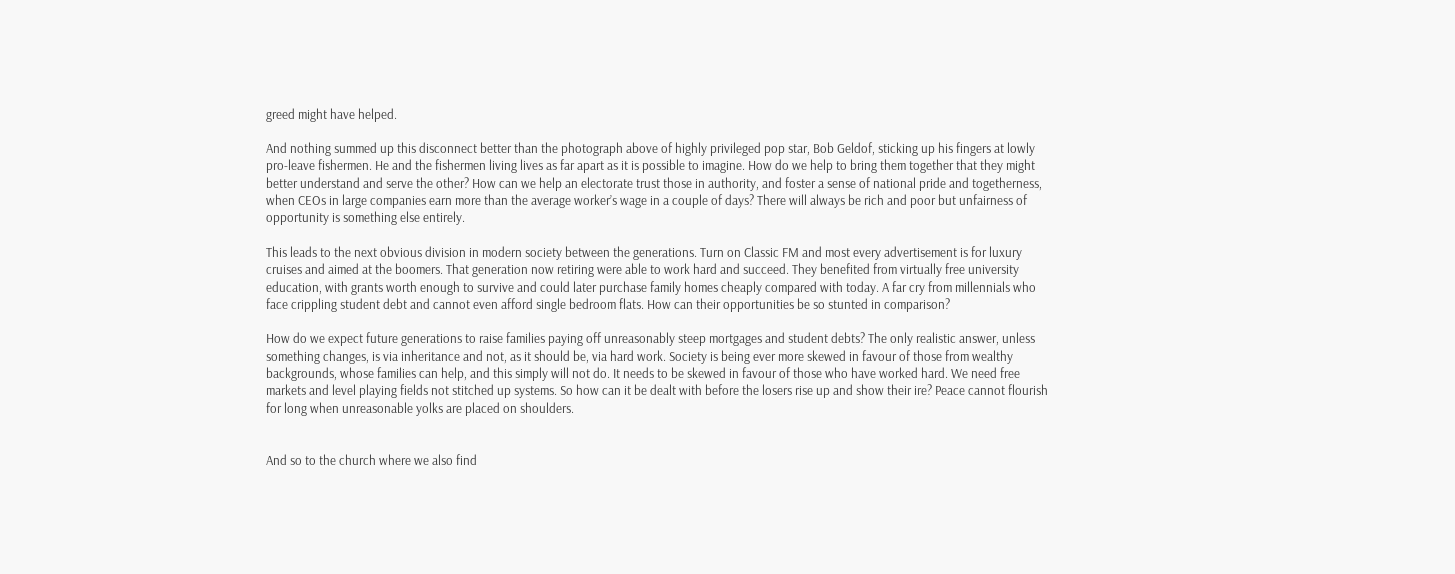greed might have helped.

And nothing summed up this disconnect better than the photograph above of highly privileged pop star, Bob Geldof, sticking up his fingers at lowly pro-leave fishermen. He and the fishermen living lives as far apart as it is possible to imagine. How do we help to bring them together that they might better understand and serve the other? How can we help an electorate trust those in authority, and foster a sense of national pride and togetherness, when CEOs in large companies earn more than the average worker’s wage in a couple of days? There will always be rich and poor but unfairness of opportunity is something else entirely.

This leads to the next obvious division in modern society between the generations. Turn on Classic FM and most every advertisement is for luxury cruises and aimed at the boomers. That generation now retiring were able to work hard and succeed. They benefited from virtually free university education, with grants worth enough to survive and could later purchase family homes cheaply compared with today. A far cry from millennials who face crippling student debt and cannot even afford single bedroom flats. How can their opportunities be so stunted in comparison?

How do we expect future generations to raise families paying off unreasonably steep mortgages and student debts? The only realistic answer, unless something changes, is via inheritance and not, as it should be, via hard work. Society is being ever more skewed in favour of those from wealthy backgrounds, whose families can help, and this simply will not do. It needs to be skewed in favour of those who have worked hard. We need free markets and level playing fields not stitched up systems. So how can it be dealt with before the losers rise up and show their ire? Peace cannot flourish for long when unreasonable yolks are placed on shoulders.


And so to the church where we also find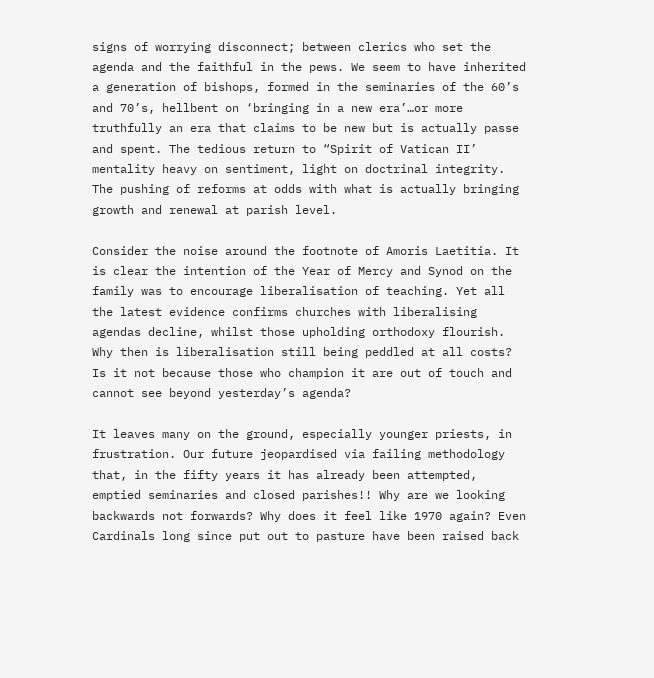signs of worrying disconnect; between clerics who set the agenda and the faithful in the pews. We seem to have inherited a generation of bishops, formed in the seminaries of the 60’s and 70’s, hellbent on ‘bringing in a new era’…or more truthfully an era that claims to be new but is actually passe and spent. The tedious return to “Spirit of Vatican II’ mentality heavy on sentiment, light on doctrinal integrity. The pushing of reforms at odds with what is actually bringing growth and renewal at parish level.

Consider the noise around the footnote of Amoris Laetitia. It is clear the intention of the Year of Mercy and Synod on the family was to encourage liberalisation of teaching. Yet all the latest evidence confirms churches with liberalising agendas decline, whilst those upholding orthodoxy flourish.  Why then is liberalisation still being peddled at all costs? Is it not because those who champion it are out of touch and cannot see beyond yesterday’s agenda?

It leaves many on the ground, especially younger priests, in frustration. Our future jeopardised via failing methodology that, in the fifty years it has already been attempted, emptied seminaries and closed parishes!! Why are we looking  backwards not forwards? Why does it feel like 1970 again? Even Cardinals long since put out to pasture have been raised back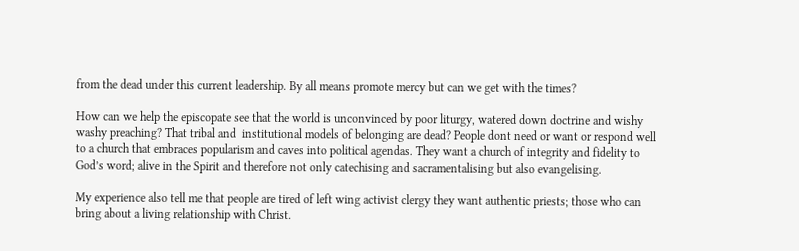from the dead under this current leadership. By all means promote mercy but can we get with the times?

How can we help the episcopate see that the world is unconvinced by poor liturgy, watered down doctrine and wishy washy preaching? That tribal and  institutional models of belonging are dead? People dont need or want or respond well to a church that embraces popularism and caves into political agendas. They want a church of integrity and fidelity to God’s word; alive in the Spirit and therefore not only catechising and sacramentalising but also evangelising.

My experience also tell me that people are tired of left wing activist clergy they want authentic priests; those who can bring about a living relationship with Christ.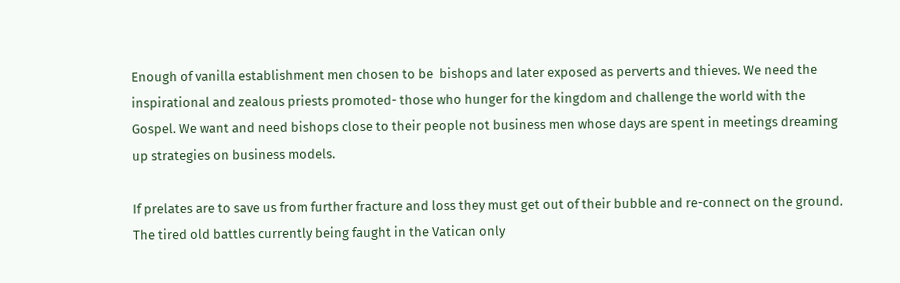Enough of vanilla establishment men chosen to be  bishops and later exposed as perverts and thieves. We need the inspirational and zealous priests promoted- those who hunger for the kingdom and challenge the world with the Gospel. We want and need bishops close to their people not business men whose days are spent in meetings dreaming up strategies on business models.

If prelates are to save us from further fracture and loss they must get out of their bubble and re-connect on the ground. The tired old battles currently being faught in the Vatican only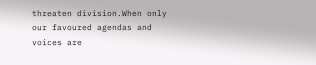threaten division.When only our favoured agendas and voices are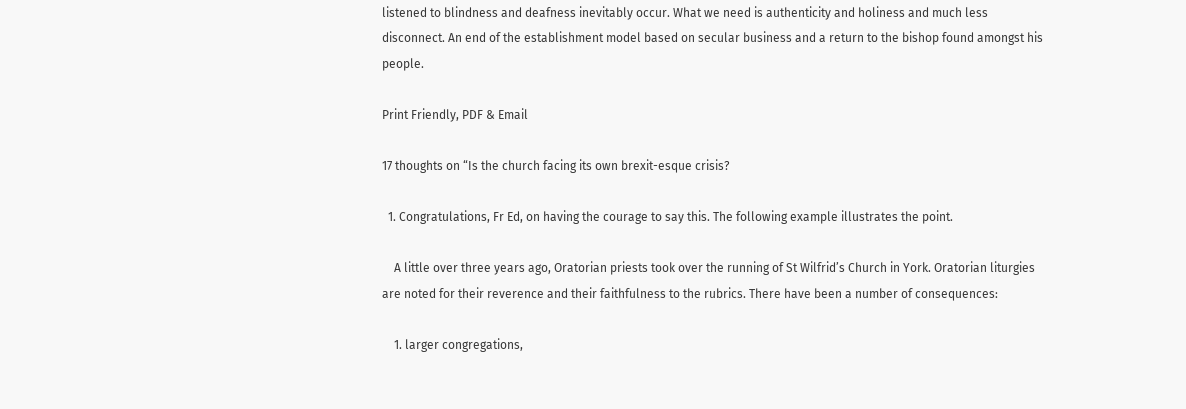listened to blindness and deafness inevitably occur. What we need is authenticity and holiness and much less disconnect. An end of the establishment model based on secular business and a return to the bishop found amongst his people.

Print Friendly, PDF & Email

17 thoughts on “Is the church facing its own brexit-esque crisis?

  1. Congratulations, Fr Ed, on having the courage to say this. The following example illustrates the point.

    A little over three years ago, Oratorian priests took over the running of St Wilfrid’s Church in York. Oratorian liturgies are noted for their reverence and their faithfulness to the rubrics. There have been a number of consequences:

    1. larger congregations,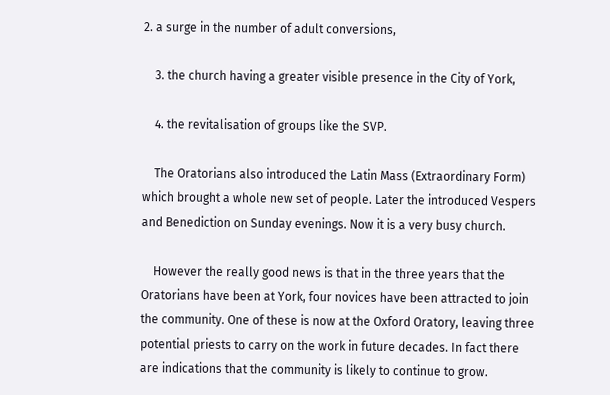2. a surge in the number of adult conversions,

    3. the church having a greater visible presence in the City of York,

    4. the revitalisation of groups like the SVP.

    The Oratorians also introduced the Latin Mass (Extraordinary Form) which brought a whole new set of people. Later the introduced Vespers and Benediction on Sunday evenings. Now it is a very busy church.

    However the really good news is that in the three years that the Oratorians have been at York, four novices have been attracted to join the community. One of these is now at the Oxford Oratory, leaving three potential priests to carry on the work in future decades. In fact there are indications that the community is likely to continue to grow.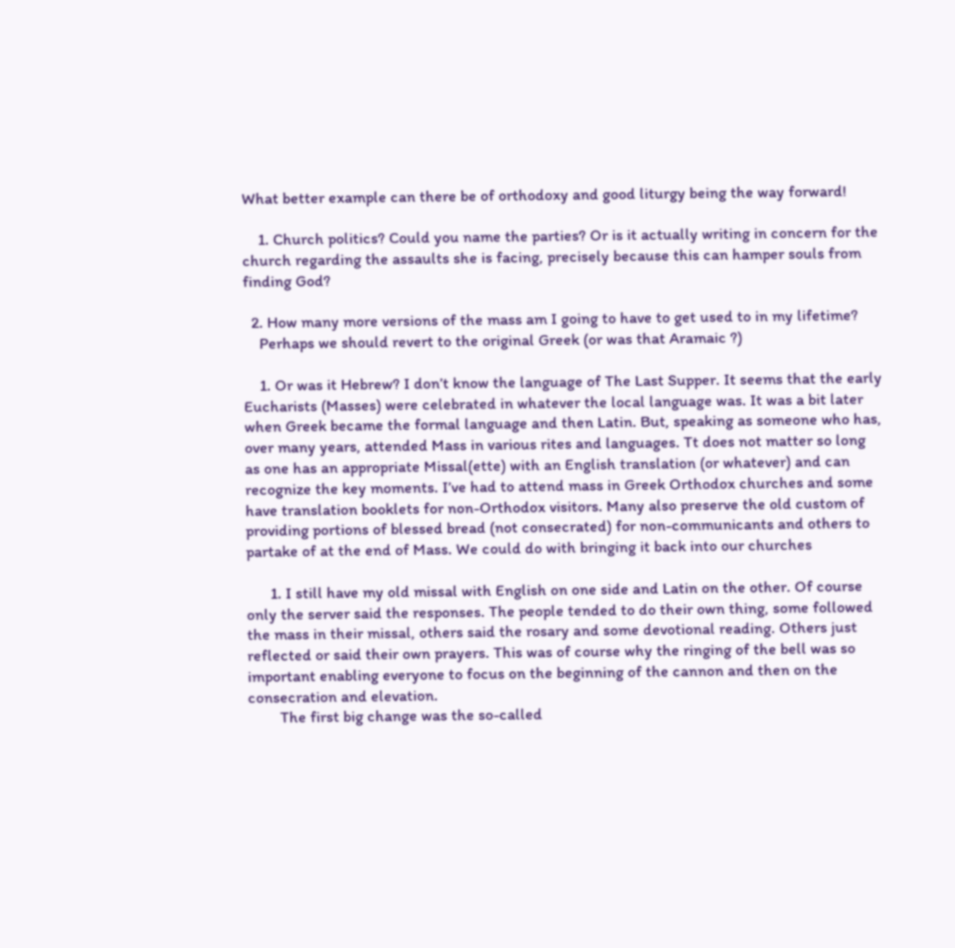What better example can there be of orthodoxy and good liturgy being the way forward!

    1. Church politics? Could you name the parties? Or is it actually writing in concern for the church regarding the assaults she is facing, precisely because this can hamper souls from finding God?

  2. How many more versions of the mass am I going to have to get used to in my lifetime?
    Perhaps we should revert to the original Greek (or was that Aramaic ?)

    1. Or was it Hebrew? I don’t know the language of The Last Supper. It seems that the early Eucharists (Masses) were celebrated in whatever the local language was. It was a bit later when Greek became the formal language and then Latin. But, speaking as someone who has, over many years, attended Mass in various rites and languages. Tt does not matter so long as one has an appropriate Missal(ette) with an English translation (or whatever) and can recognize the key moments. I’ve had to attend mass in Greek Orthodox churches and some have translation booklets for non-Orthodox visitors. Many also preserve the old custom of providing portions of blessed bread (not consecrated) for non-communicants and others to partake of at the end of Mass. We could do with bringing it back into our churches

      1. I still have my old missal with English on one side and Latin on the other. Of course only the server said the responses. The people tended to do their own thing, some followed the mass in their missal, others said the rosary and some devotional reading. Others just reflected or said their own prayers. This was of course why the ringing of the bell was so important enabling everyone to focus on the beginning of the cannon and then on the consecration and elevation.
        The first big change was the so-called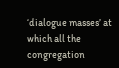‘dialogue masses’ at which all the congregation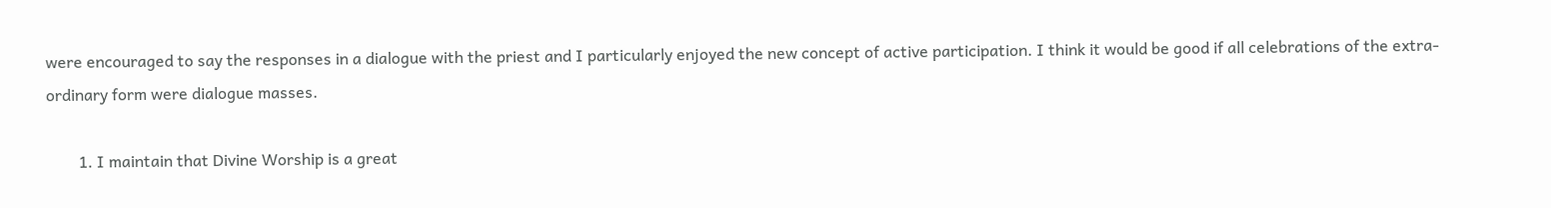were encouraged to say the responses in a dialogue with the priest and I particularly enjoyed the new concept of active participation. I think it would be good if all celebrations of the extra-ordinary form were dialogue masses.

        1. I maintain that Divine Worship is a great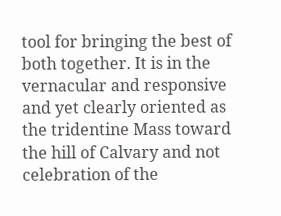tool for bringing the best of both together. It is in the vernacular and responsive and yet clearly oriented as the tridentine Mass toward the hill of Calvary and not celebration of the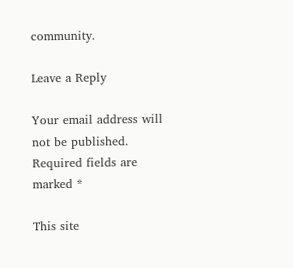community.

Leave a Reply

Your email address will not be published. Required fields are marked *

This site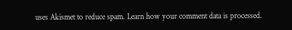uses Akismet to reduce spam. Learn how your comment data is processed.